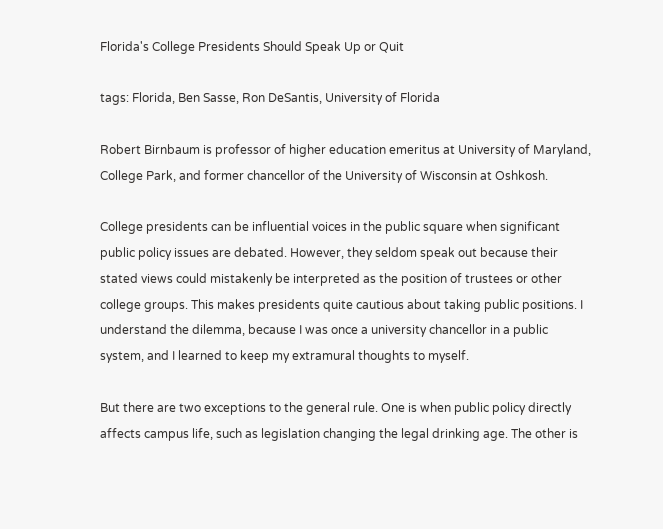Florida's College Presidents Should Speak Up or Quit

tags: Florida, Ben Sasse, Ron DeSantis, University of Florida

Robert Birnbaum is professor of higher education emeritus at University of Maryland, College Park, and former chancellor of the University of Wisconsin at Oshkosh.

College presidents can be influential voices in the public square when significant public policy issues are debated. However, they seldom speak out because their stated views could mistakenly be interpreted as the position of trustees or other college groups. This makes presidents quite cautious about taking public positions. I understand the dilemma, because I was once a university chancellor in a public system, and I learned to keep my extramural thoughts to myself.

But there are two exceptions to the general rule. One is when public policy directly affects campus life, such as legislation changing the legal drinking age. The other is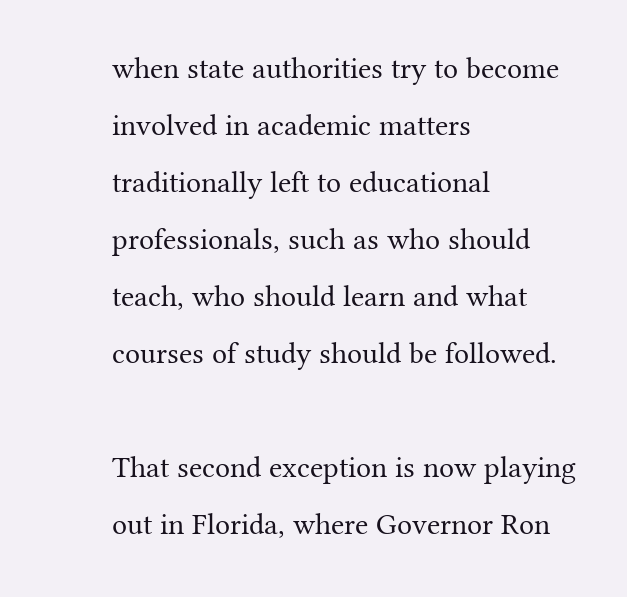when state authorities try to become involved in academic matters traditionally left to educational professionals, such as who should teach, who should learn and what courses of study should be followed.

That second exception is now playing out in Florida, where Governor Ron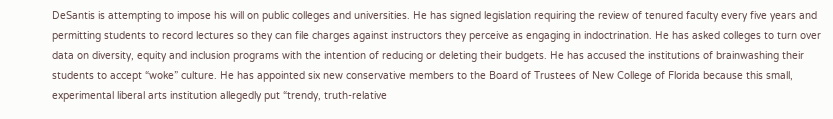DeSantis is attempting to impose his will on public colleges and universities. He has signed legislation requiring the review of tenured faculty every five years and permitting students to record lectures so they can file charges against instructors they perceive as engaging in indoctrination. He has asked colleges to turn over data on diversity, equity and inclusion programs with the intention of reducing or deleting their budgets. He has accused the institutions of brainwashing their students to accept “woke” culture. He has appointed six new conservative members to the Board of Trustees of New College of Florida because this small, experimental liberal arts institution allegedly put “trendy, truth-relative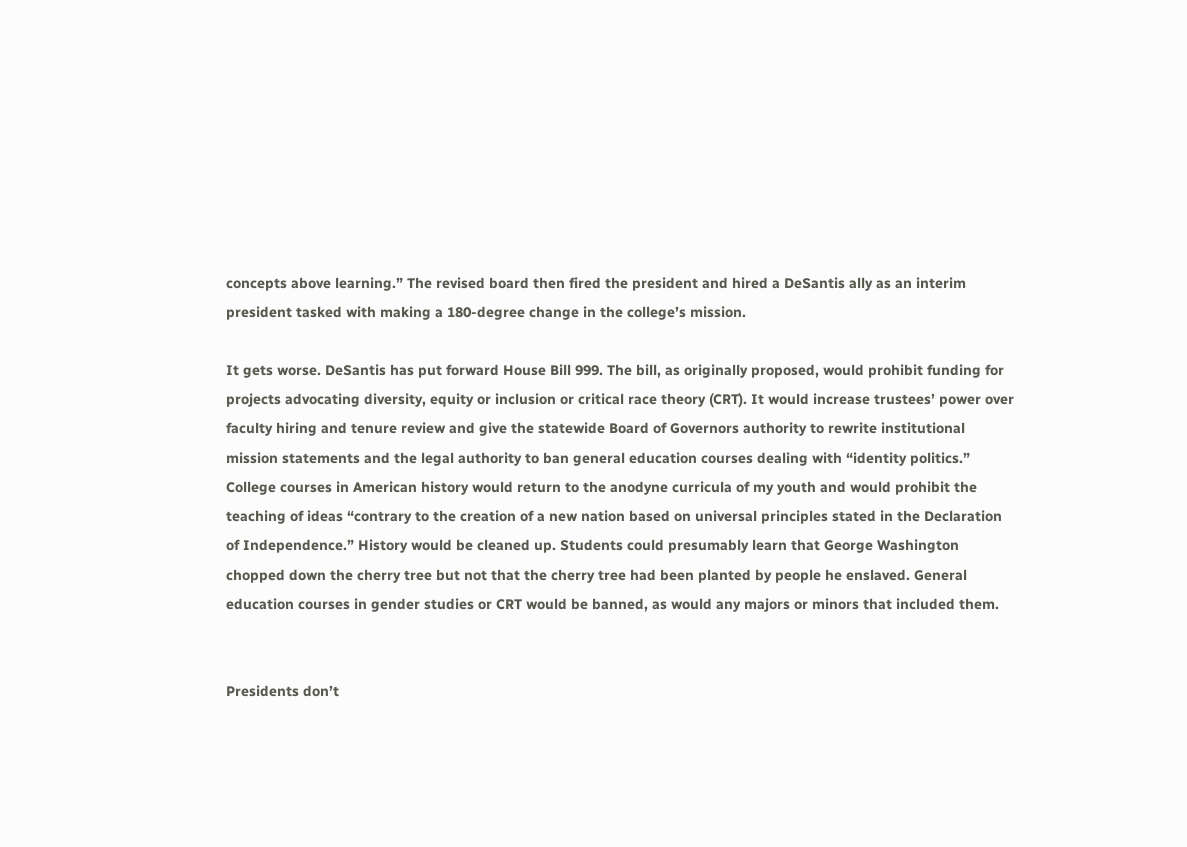concepts above learning.” The revised board then fired the president and hired a DeSantis ally as an interim president tasked with making a 180-degree change in the college’s mission.

It gets worse. DeSantis has put forward House Bill 999. The bill, as originally proposed, would prohibit funding for projects advocating diversity, equity or inclusion or critical race theory (CRT). It would increase trustees’ power over faculty hiring and tenure review and give the statewide Board of Governors authority to rewrite institutional mission statements and the legal authority to ban general education courses dealing with “identity politics.” College courses in American history would return to the anodyne curricula of my youth and would prohibit the teaching of ideas “contrary to the creation of a new nation based on universal principles stated in the Declaration of Independence.” History would be cleaned up. Students could presumably learn that George Washington chopped down the cherry tree but not that the cherry tree had been planted by people he enslaved. General education courses in gender studies or CRT would be banned, as would any majors or minors that included them.


Presidents don’t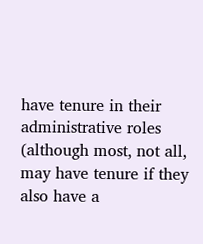have tenure in their administrative roles (although most, not all, may have tenure if they also have a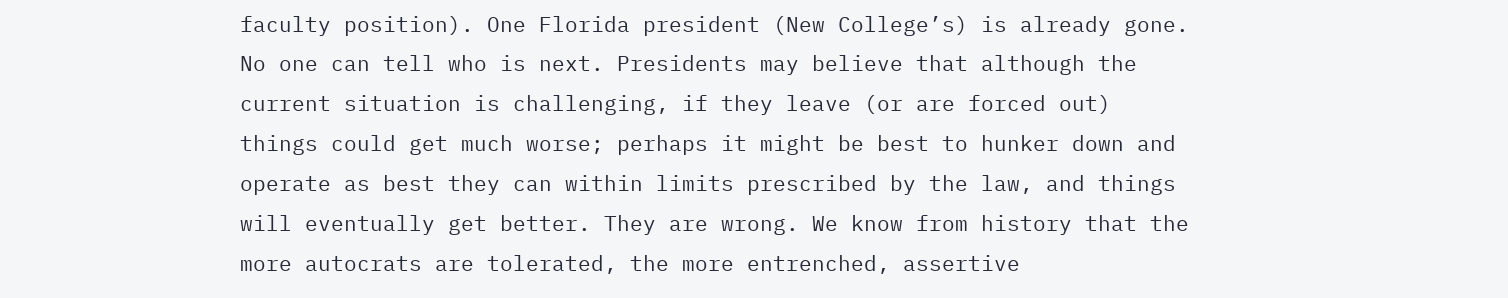faculty position). One Florida president (New College’s) is already gone. No one can tell who is next. Presidents may believe that although the current situation is challenging, if they leave (or are forced out) things could get much worse; perhaps it might be best to hunker down and operate as best they can within limits prescribed by the law, and things will eventually get better. They are wrong. We know from history that the more autocrats are tolerated, the more entrenched, assertive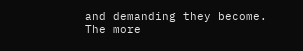and demanding they become. The more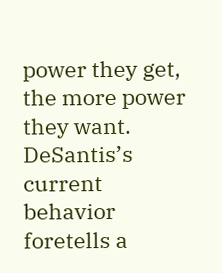power they get, the more power they want. DeSantis’s current behavior foretells a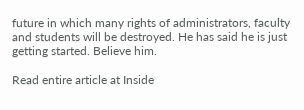future in which many rights of administrators, faculty and students will be destroyed. He has said he is just getting started. Believe him.

Read entire article at Inside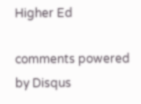Higher Ed

comments powered by Disqus